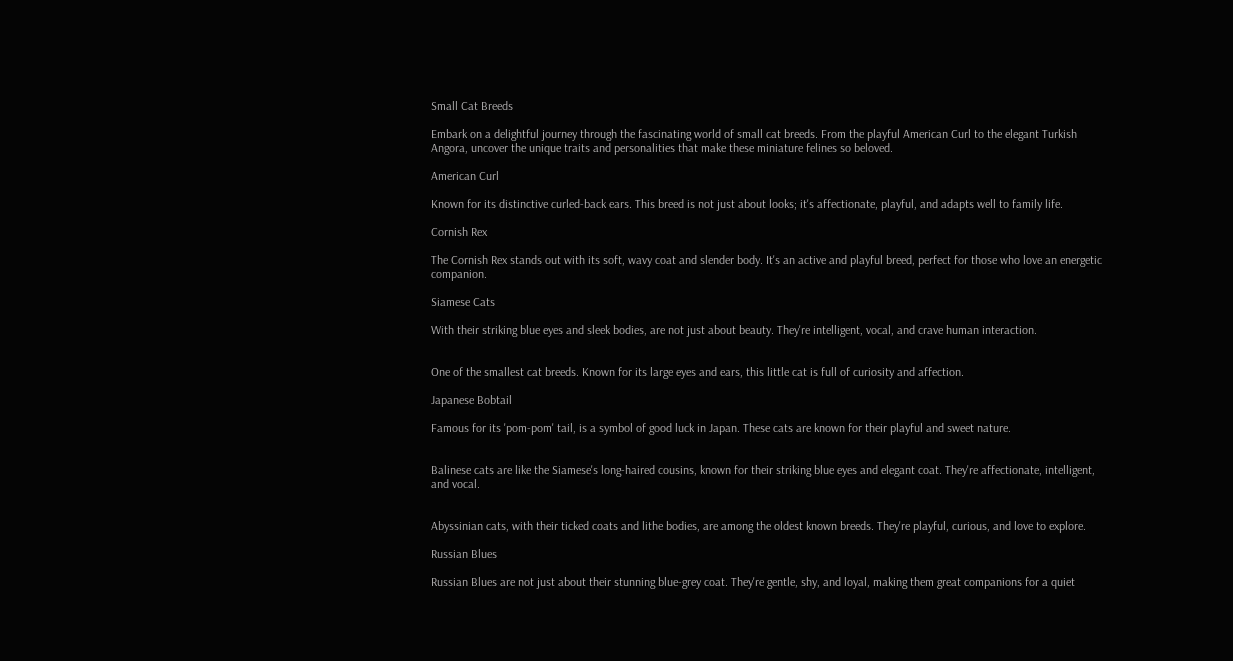Small Cat Breeds

Embark on a delightful journey through the fascinating world of small cat breeds. From the playful American Curl to the elegant Turkish Angora, uncover the unique traits and personalities that make these miniature felines so beloved.

American Curl

Known for its distinctive curled-back ears. This breed is not just about looks; it's affectionate, playful, and adapts well to family life.

Cornish Rex

The Cornish Rex stands out with its soft, wavy coat and slender body. It's an active and playful breed, perfect for those who love an energetic companion.

Siamese Cats

With their striking blue eyes and sleek bodies, are not just about beauty. They're intelligent, vocal, and crave human interaction.


One of the smallest cat breeds. Known for its large eyes and ears, this little cat is full of curiosity and affection.

Japanese Bobtail

Famous for its 'pom-pom' tail, is a symbol of good luck in Japan. These cats are known for their playful and sweet nature.


Balinese cats are like the Siamese's long-haired cousins, known for their striking blue eyes and elegant coat. They're affectionate, intelligent, and vocal.


Abyssinian cats, with their ticked coats and lithe bodies, are among the oldest known breeds. They're playful, curious, and love to explore.

Russian Blues

Russian Blues are not just about their stunning blue-grey coat. They're gentle, shy, and loyal, making them great companions for a quiet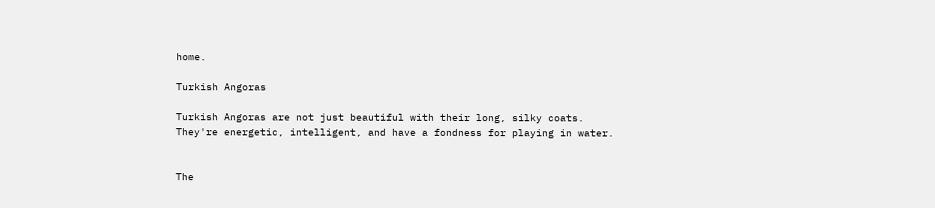home.

Turkish Angoras

Turkish Angoras are not just beautiful with their long, silky coats. They're energetic, intelligent, and have a fondness for playing in water.


The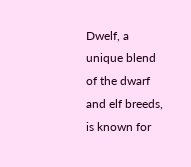Dwelf, a unique blend of the dwarf and elf breeds, is known for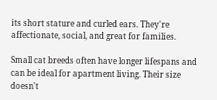its short stature and curled ears. They're affectionate, social, and great for families.

Small cat breeds often have longer lifespans and can be ideal for apartment living. Their size doesn't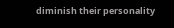diminish their personality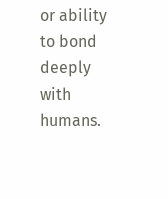or ability to bond deeply with humans.